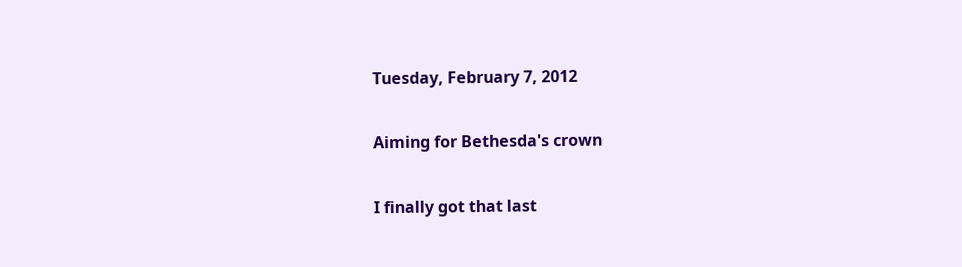Tuesday, February 7, 2012

Aiming for Bethesda's crown

I finally got that last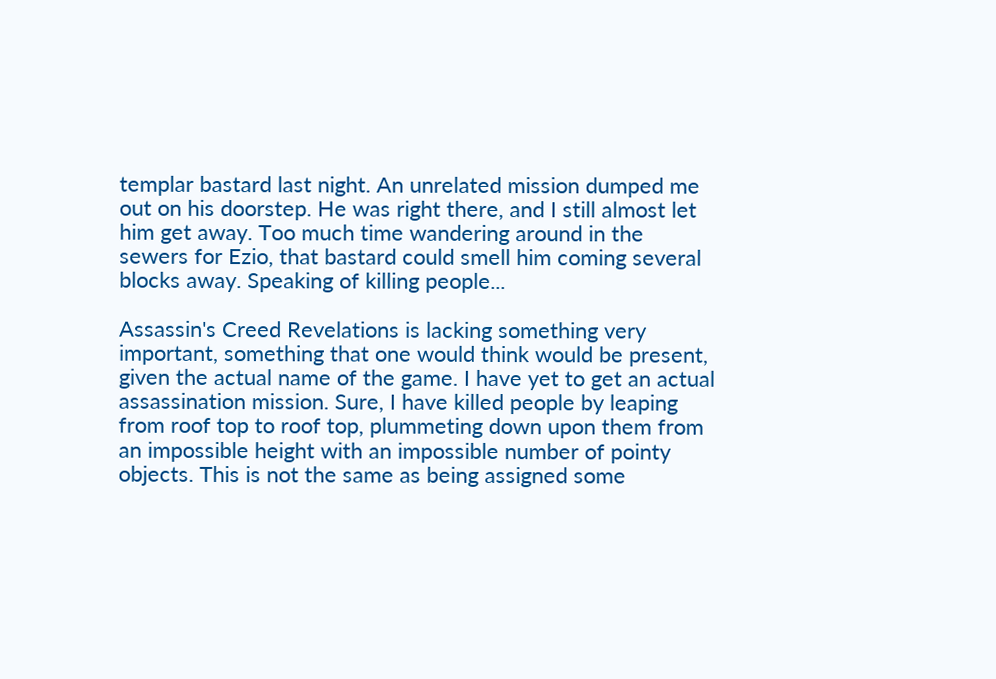templar bastard last night. An unrelated mission dumped me out on his doorstep. He was right there, and I still almost let him get away. Too much time wandering around in the sewers for Ezio, that bastard could smell him coming several blocks away. Speaking of killing people...

Assassin's Creed Revelations is lacking something very important, something that one would think would be present, given the actual name of the game. I have yet to get an actual assassination mission. Sure, I have killed people by leaping from roof top to roof top, plummeting down upon them from an impossible height with an impossible number of pointy objects. This is not the same as being assigned some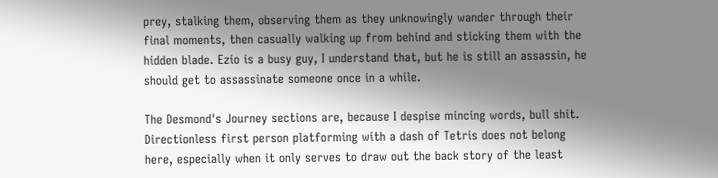prey, stalking them, observing them as they unknowingly wander through their final moments, then casually walking up from behind and sticking them with the hidden blade. Ezio is a busy guy, I understand that, but he is still an assassin, he should get to assassinate someone once in a while.

The Desmond's Journey sections are, because I despise mincing words, bull shit. Directionless first person platforming with a dash of Tetris does not belong here, especially when it only serves to draw out the back story of the least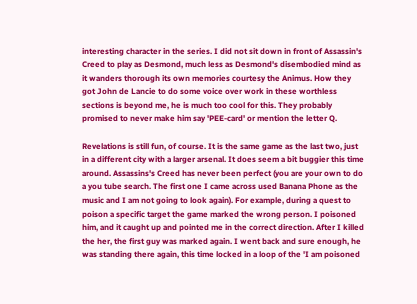interesting character in the series. I did not sit down in front of Assassin's Creed to play as Desmond, much less as Desmond's disembodied mind as it wanders thorough its own memories courtesy the Animus. How they got John de Lancie to do some voice over work in these worthless sections is beyond me, he is much too cool for this. They probably promised to never make him say 'PEE-card' or mention the letter Q.

Revelations is still fun, of course. It is the same game as the last two, just in a different city with a larger arsenal. It does seem a bit buggier this time around. Assassins's Creed has never been perfect (you are your own to do a you tube search. The first one I came across used Banana Phone as the music and I am not going to look again). For example, during a quest to poison a specific target the game marked the wrong person. I poisoned him, and it caught up and pointed me in the correct direction. After I killed the her, the first guy was marked again. I went back and sure enough, he was standing there again, this time locked in a loop of the 'I am poisoned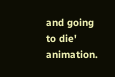and going to die' animation.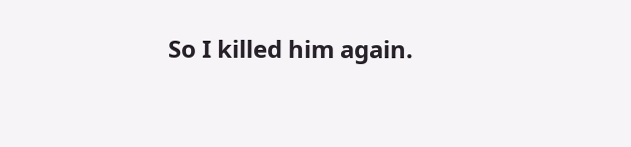So I killed him again.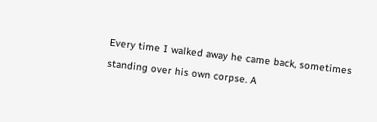Every time I walked away he came back, sometimes standing over his own corpse. A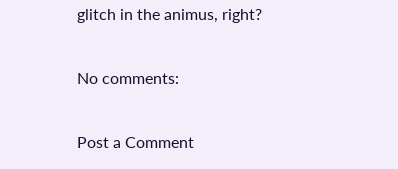glitch in the animus, right?

No comments:

Post a Comment